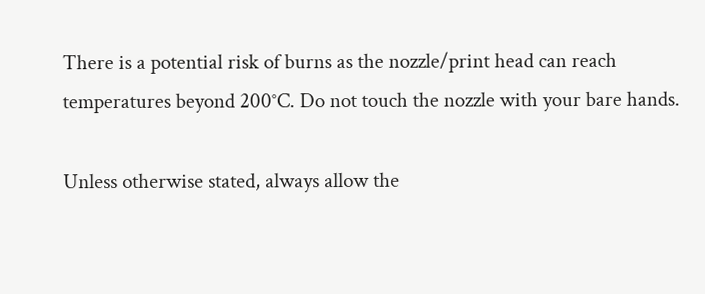There is a potential risk of burns as the nozzle/print head can reach temperatures beyond 200°C. Do not touch the nozzle with your bare hands.

Unless otherwise stated, always allow the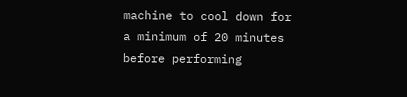machine to cool down for a minimum of 20 minutes before performing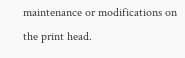maintenance or modifications on the print head.